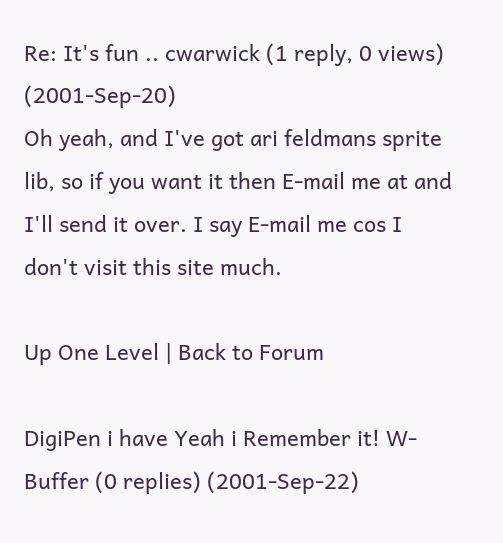Re: It's fun .. cwarwick (1 reply, 0 views) (2001-Sep-20)
Oh yeah, and I've got ari feldmans sprite lib, so if you want it then E-mail me at and I'll send it over. I say E-mail me cos I don't visit this site much.

Up One Level | Back to Forum

DigiPen i have Yeah i Remember it! W-Buffer (0 replies) (2001-Sep-22)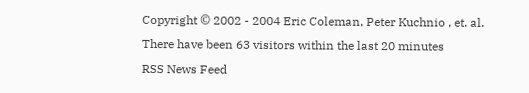Copyright © 2002 - 2004 Eric Coleman, Peter Kuchnio , et. al.
There have been 63 visitors within the last 20 minutes
RSS News Feed